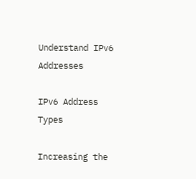Understand IPv6 Addresses

IPv6 Address Types

Increasing the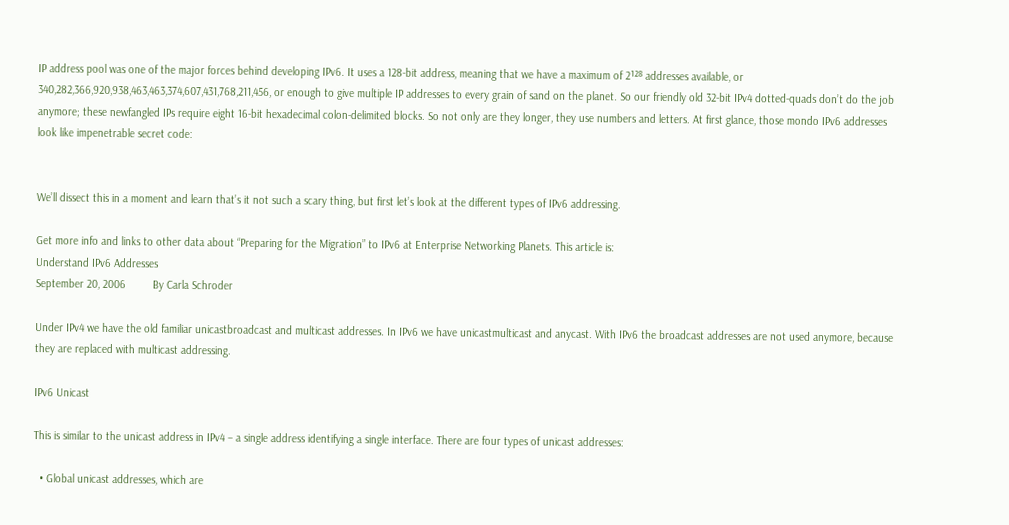IP address pool was one of the major forces behind developing IPv6. It uses a 128-bit address, meaning that we have a maximum of 2¹²⁸ addresses available, or 340,282,366,920,938,463,463,374,607,431,768,211,456, or enough to give multiple IP addresses to every grain of sand on the planet. So our friendly old 32-bit IPv4 dotted-quads don’t do the job anymore; these newfangled IPs require eight 16-bit hexadecimal colon-delimited blocks. So not only are they longer, they use numbers and letters. At first glance, those mondo IPv6 addresses look like impenetrable secret code:


We’ll dissect this in a moment and learn that’s it not such a scary thing, but first let’s look at the different types of IPv6 addressing.

Get more info and links to other data about “Preparing for the Migration” to IPv6 at Enterprise Networking Planets. This article is:
Understand IPv6 Addresses
September 20, 2006         By Carla Schroder

Under IPv4 we have the old familiar unicastbroadcast and multicast addresses. In IPv6 we have unicastmulticast and anycast. With IPv6 the broadcast addresses are not used anymore, because they are replaced with multicast addressing.

IPv6 Unicast

This is similar to the unicast address in IPv4 – a single address identifying a single interface. There are four types of unicast addresses:

  • Global unicast addresses, which are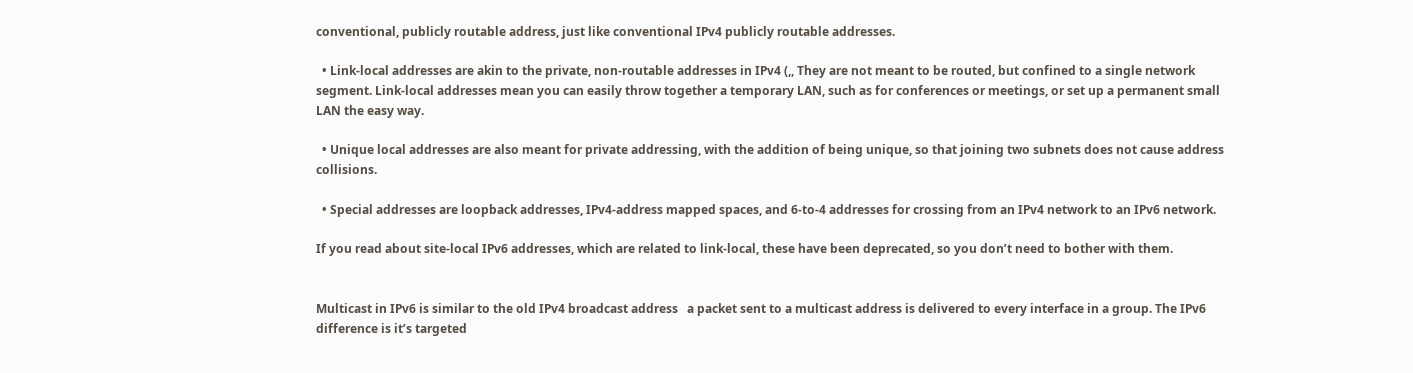conventional, publicly routable address, just like conventional IPv4 publicly routable addresses.

  • Link-local addresses are akin to the private, non-routable addresses in IPv4 (,, They are not meant to be routed, but confined to a single network segment. Link-local addresses mean you can easily throw together a temporary LAN, such as for conferences or meetings, or set up a permanent small LAN the easy way.

  • Unique local addresses are also meant for private addressing, with the addition of being unique, so that joining two subnets does not cause address collisions.

  • Special addresses are loopback addresses, IPv4-address mapped spaces, and 6-to-4 addresses for crossing from an IPv4 network to an IPv6 network.

If you read about site-local IPv6 addresses, which are related to link-local, these have been deprecated, so you don’t need to bother with them.


Multicast in IPv6 is similar to the old IPv4 broadcast address   a packet sent to a multicast address is delivered to every interface in a group. The IPv6 difference is it’s targeted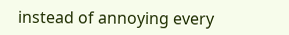instead of annoying every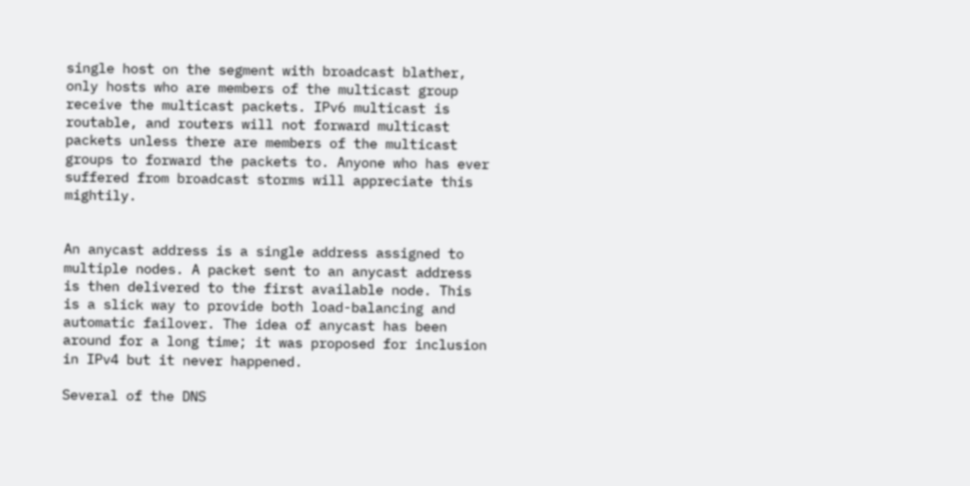single host on the segment with broadcast blather, only hosts who are members of the multicast group receive the multicast packets. IPv6 multicast is routable, and routers will not forward multicast packets unless there are members of the multicast groups to forward the packets to. Anyone who has ever suffered from broadcast storms will appreciate this mightily.


An anycast address is a single address assigned to multiple nodes. A packet sent to an anycast address is then delivered to the first available node. This is a slick way to provide both load-balancing and automatic failover. The idea of anycast has been around for a long time; it was proposed for inclusion in IPv4 but it never happened.

Several of the DNS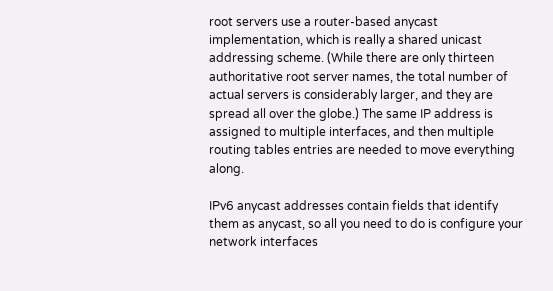root servers use a router-based anycast implementation, which is really a shared unicast addressing scheme. (While there are only thirteen authoritative root server names, the total number of actual servers is considerably larger, and they are spread all over the globe.) The same IP address is assigned to multiple interfaces, and then multiple routing tables entries are needed to move everything along.

IPv6 anycast addresses contain fields that identify them as anycast, so all you need to do is configure your network interfaces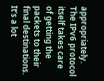appropriately. The IPv6 protocol itself takes care of getting the packets to their final destinations. It’s a lot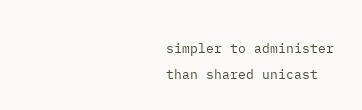simpler to administer than shared unicast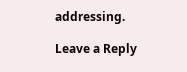addressing.

Leave a Reply